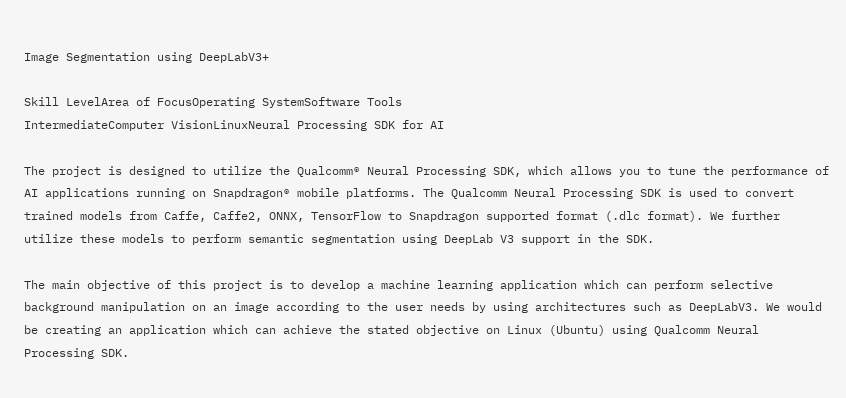Image Segmentation using DeepLabV3+

Skill LevelArea of FocusOperating SystemSoftware Tools
IntermediateComputer VisionLinuxNeural Processing SDK for AI

The project is designed to utilize the Qualcomm® Neural Processing SDK, which allows you to tune the performance of AI applications running on Snapdragon® mobile platforms. The Qualcomm Neural Processing SDK is used to convert trained models from Caffe, Caffe2, ONNX, TensorFlow to Snapdragon supported format (.dlc format). We further utilize these models to perform semantic segmentation using DeepLab V3 support in the SDK.

The main objective of this project is to develop a machine learning application which can perform selective background manipulation on an image according to the user needs by using architectures such as DeepLabV3. We would be creating an application which can achieve the stated objective on Linux (Ubuntu) using Qualcomm Neural Processing SDK.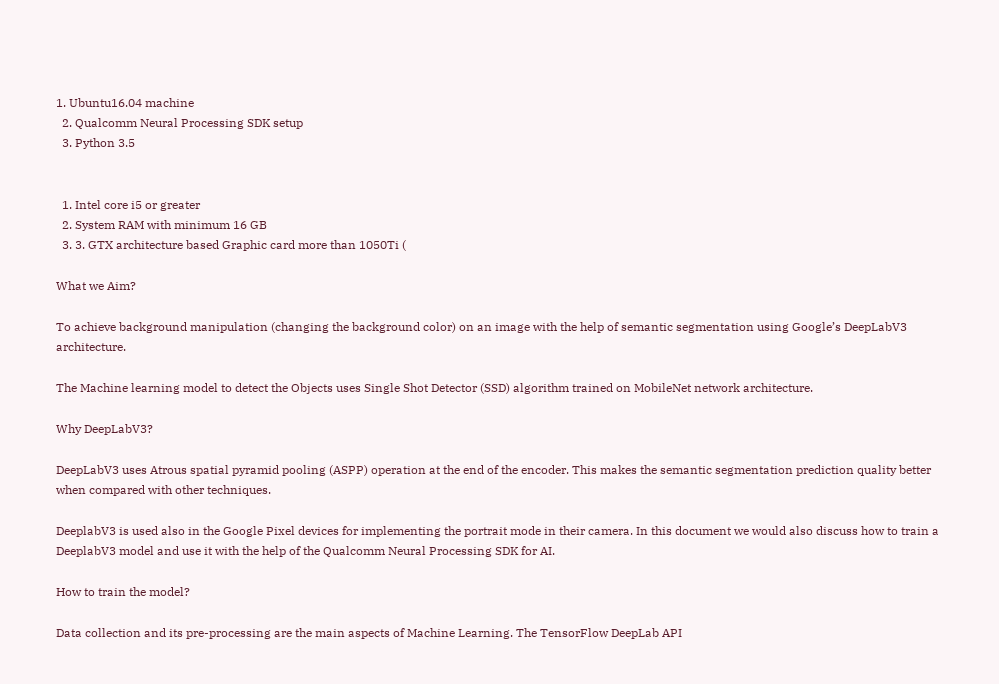1. Ubuntu16.04 machine
  2. Qualcomm Neural Processing SDK setup
  3. Python 3.5


  1. Intel core i5 or greater
  2. System RAM with minimum 16 GB
  3. 3. GTX architecture based Graphic card more than 1050Ti (

What we Aim?

To achieve background manipulation (changing the background color) on an image with the help of semantic segmentation using Google’s DeepLabV3 architecture.

The Machine learning model to detect the Objects uses Single Shot Detector (SSD) algorithm trained on MobileNet network architecture.

Why DeepLabV3?

DeepLabV3 uses Atrous spatial pyramid pooling (ASPP) operation at the end of the encoder. This makes the semantic segmentation prediction quality better when compared with other techniques.

DeeplabV3 is used also in the Google Pixel devices for implementing the portrait mode in their camera. In this document we would also discuss how to train a DeeplabV3 model and use it with the help of the Qualcomm Neural Processing SDK for AI.

How to train the model?

Data collection and its pre-processing are the main aspects of Machine Learning. The TensorFlow DeepLab API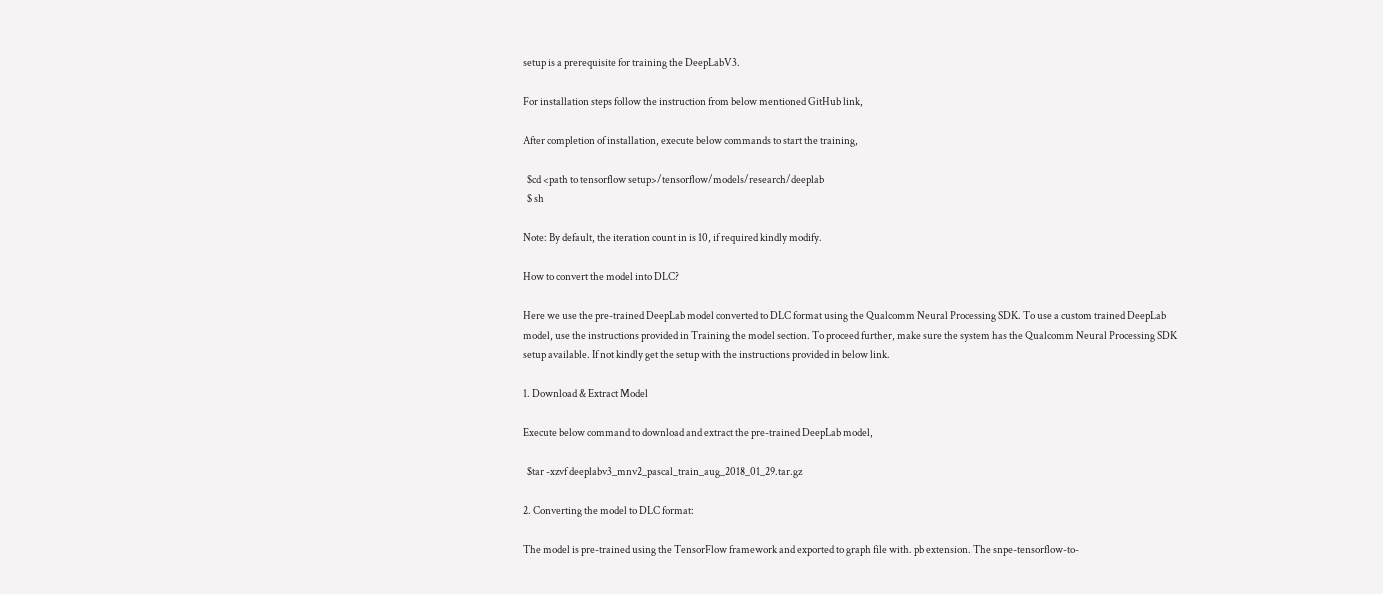setup is a prerequisite for training the DeepLabV3.

For installation steps follow the instruction from below mentioned GitHub link,

After completion of installation, execute below commands to start the training,

  $cd <path to tensorflow setup>/tensorflow/models/research/deeplab
  $ sh

Note: By default, the iteration count in is 10, if required kindly modify.

How to convert the model into DLC?

Here we use the pre-trained DeepLab model converted to DLC format using the Qualcomm Neural Processing SDK. To use a custom trained DeepLab model, use the instructions provided in Training the model section. To proceed further, make sure the system has the Qualcomm Neural Processing SDK setup available. If not kindly get the setup with the instructions provided in below link.

1. Download & Extract Model

Execute below command to download and extract the pre-trained DeepLab model,

  $tar -xzvf deeplabv3_mnv2_pascal_train_aug_2018_01_29.tar.gz

2. Converting the model to DLC format:

The model is pre-trained using the TensorFlow framework and exported to graph file with. pb extension. The snpe-tensorflow-to-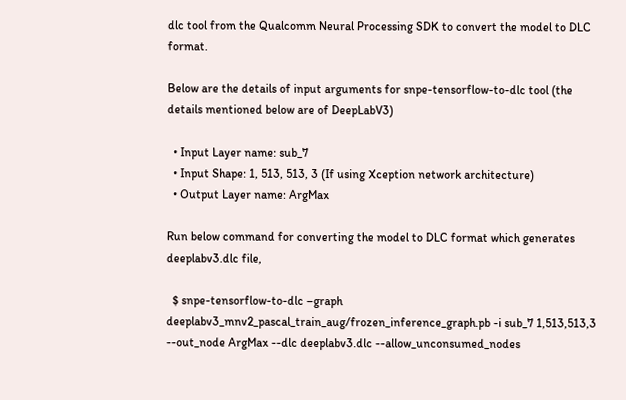dlc tool from the Qualcomm Neural Processing SDK to convert the model to DLC format.

Below are the details of input arguments for snpe-tensorflow-to-dlc tool (the details mentioned below are of DeepLabV3)

  • Input Layer name: sub_7
  • Input Shape: 1, 513, 513, 3 (If using Xception network architecture)
  • Output Layer name: ArgMax

Run below command for converting the model to DLC format which generates deeplabv3.dlc file,

  $ snpe-tensorflow-to-dlc –graph    deeplabv3_mnv2_pascal_train_aug/frozen_inference_graph.pb -i sub_7 1,513,513,3 --out_node ArgMax --dlc deeplabv3.dlc --allow_unconsumed_nodes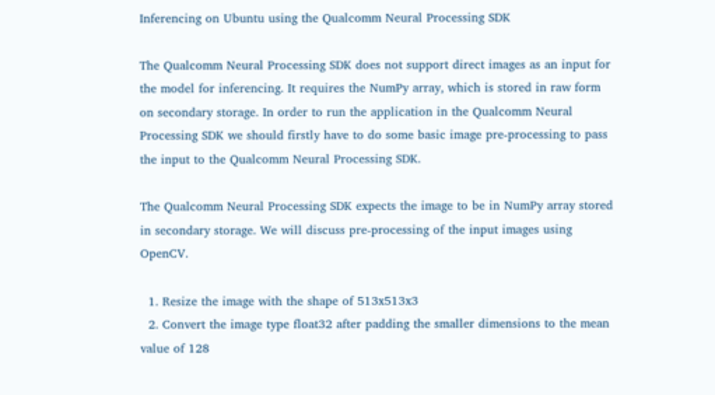Inferencing on Ubuntu using the Qualcomm Neural Processing SDK

The Qualcomm Neural Processing SDK does not support direct images as an input for the model for inferencing. It requires the NumPy array, which is stored in raw form on secondary storage. In order to run the application in the Qualcomm Neural Processing SDK we should firstly have to do some basic image pre-processing to pass the input to the Qualcomm Neural Processing SDK.

The Qualcomm Neural Processing SDK expects the image to be in NumPy array stored in secondary storage. We will discuss pre-processing of the input images using OpenCV.

  1. Resize the image with the shape of 513x513x3
  2. Convert the image type float32 after padding the smaller dimensions to the mean value of 128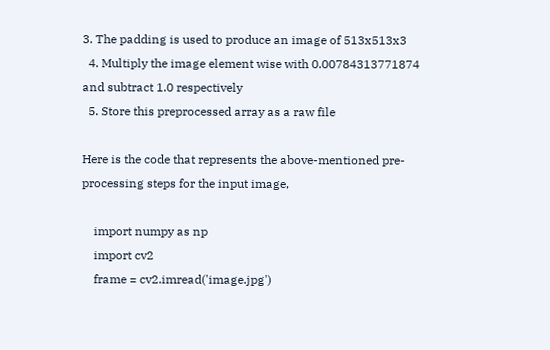3. The padding is used to produce an image of 513x513x3
  4. Multiply the image element wise with 0.00784313771874 and subtract 1.0 respectively
  5. Store this preprocessed array as a raw file

Here is the code that represents the above-mentioned pre-processing steps for the input image,

    import numpy as np
    import cv2
    frame = cv2.imread('image.jpg')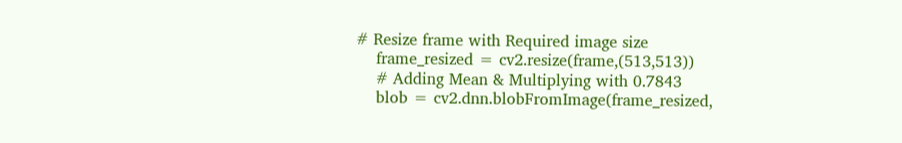# Resize frame with Required image size
    frame_resized = cv2.resize(frame,(513,513))
    # Adding Mean & Multiplying with 0.7843
    blob = cv2.dnn.blobFromImage(frame_resized,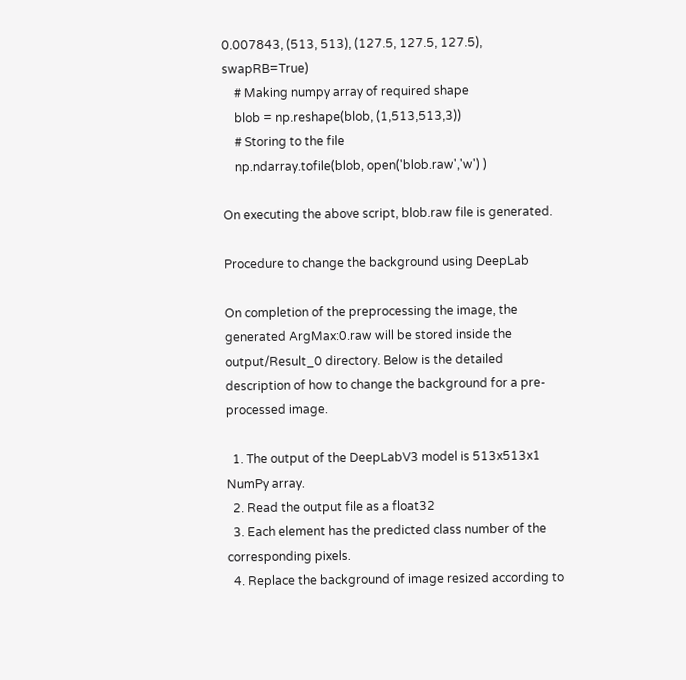0.007843, (513, 513), (127.5, 127.5, 127.5), swapRB=True)
    # Making numpy array of required shape
    blob = np.reshape(blob, (1,513,513,3))
    # Storing to the file
    np.ndarray.tofile(blob, open('blob.raw','w') )

On executing the above script, blob.raw file is generated.

Procedure to change the background using DeepLab

On completion of the preprocessing the image, the generated ArgMax:0.raw will be stored inside the output/Result_0 directory. Below is the detailed description of how to change the background for a pre-processed image.

  1. The output of the DeepLabV3 model is 513x513x1 NumPy array.
  2. Read the output file as a float32
  3. Each element has the predicted class number of the corresponding pixels.
  4. Replace the background of image resized according to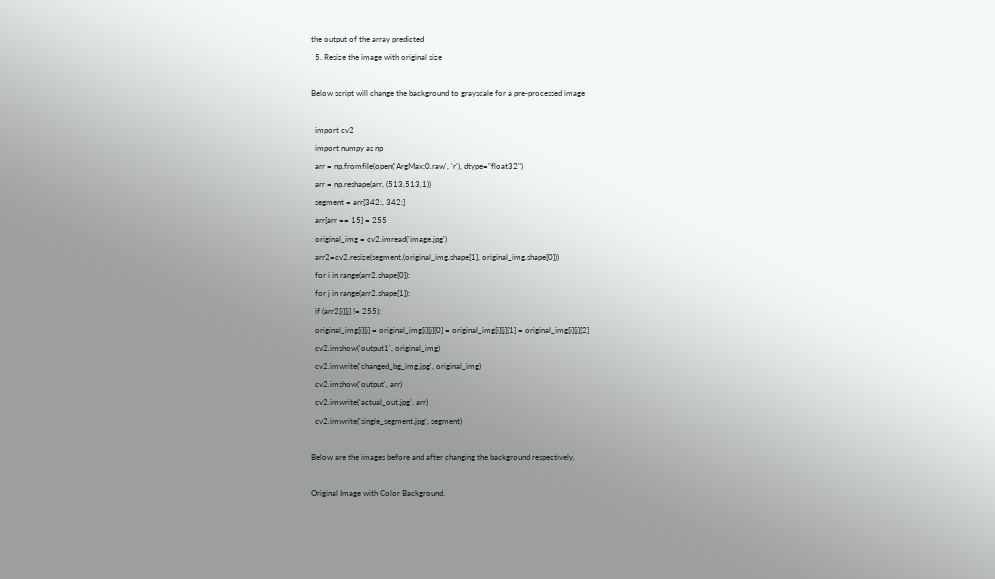the output of the array predicted
  5. Resize the image with original size

Below script will change the background to grayscale for a pre-processed image

  import cv2
  import numpy as np
  arr = np.fromfile(open('ArgMax:0.raw', 'r'), dtype="float32")
  arr = np.reshape(arr, (513,513,1))
  segment = arr[342:, 342:]
  arr[arr == 15] = 255
  original_img = cv2.imread('image.jpg')
  arr2=cv2.resize(segment,(original_img.shape[1], original_img.shape[0]))
  for i in range(arr2.shape[0]):
  for j in range(arr2.shape[1]):
  if (arr2[i][j] != 255):
  original_img[i][j] = original_img[i][j][0] = original_img[i][j][1] = original_img[i][j][2]
  cv2.imshow('output1', original_img)
  cv2.imwrite('changed_bg_img.jpg', original_img)
  cv2.imshow('output', arr)
  cv2.imwrite('actual_out.jpg', arr)
  cv2.imwrite('single_segment.jpg', segment)

Below are the images before and after changing the background respectively,

Original Image with Color Background.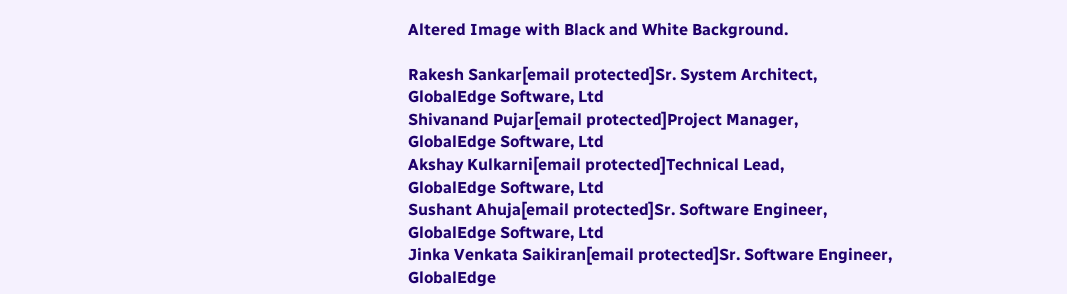Altered Image with Black and White Background.

Rakesh Sankar[email protected]Sr. System Architect,
GlobalEdge Software, Ltd
Shivanand Pujar[email protected]Project Manager,
GlobalEdge Software, Ltd
Akshay Kulkarni[email protected]Technical Lead,
GlobalEdge Software, Ltd
Sushant Ahuja[email protected]Sr. Software Engineer,
GlobalEdge Software, Ltd
Jinka Venkata Saikiran[email protected]Sr. Software Engineer,
GlobalEdge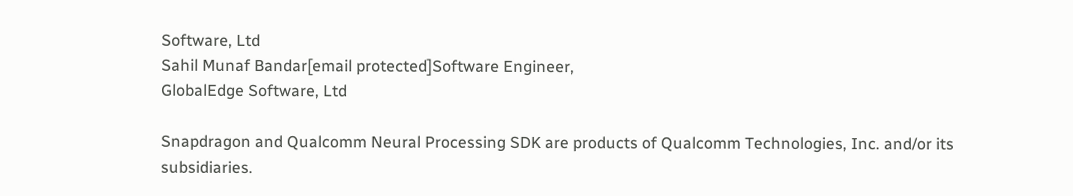Software, Ltd
Sahil Munaf Bandar[email protected]Software Engineer,
GlobalEdge Software, Ltd

Snapdragon and Qualcomm Neural Processing SDK are products of Qualcomm Technologies, Inc. and/or its subsidiaries.